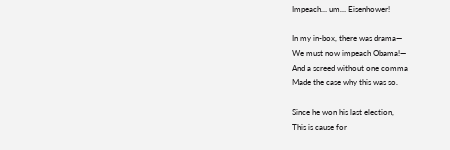Impeach… um… Eisenhower!

In my in-box, there was drama—
We must now impeach Obama!—
And a screed without one comma
Made the case why this was so.

Since he won his last election,
This is cause for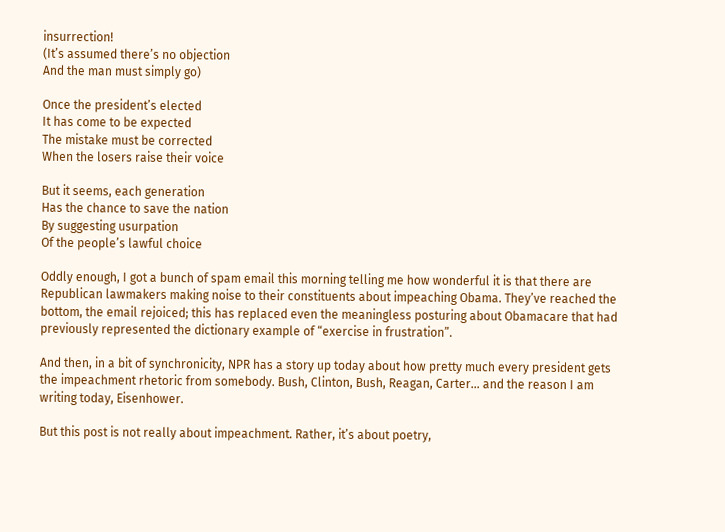insurrection!
(It’s assumed there’s no objection
And the man must simply go)

Once the president’s elected
It has come to be expected
The mistake must be corrected
When the losers raise their voice

But it seems, each generation
Has the chance to save the nation
By suggesting usurpation
Of the people’s lawful choice

Oddly enough, I got a bunch of spam email this morning telling me how wonderful it is that there are Republican lawmakers making noise to their constituents about impeaching Obama. They’ve reached the bottom, the email rejoiced; this has replaced even the meaningless posturing about Obamacare that had previously represented the dictionary example of “exercise in frustration”.

And then, in a bit of synchronicity, NPR has a story up today about how pretty much every president gets the impeachment rhetoric from somebody. Bush, Clinton, Bush, Reagan, Carter… and the reason I am writing today, Eisenhower.

But this post is not really about impeachment. Rather, it’s about poetry,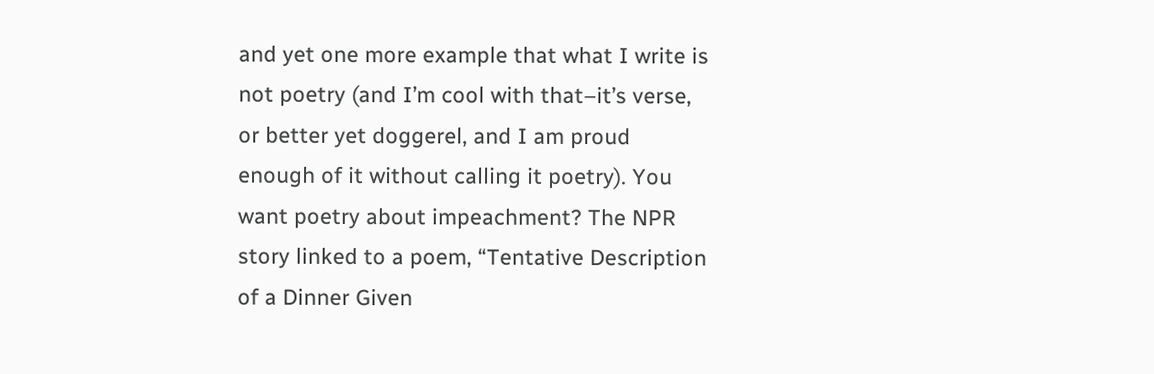and yet one more example that what I write is not poetry (and I’m cool with that–it’s verse, or better yet doggerel, and I am proud enough of it without calling it poetry). You want poetry about impeachment? The NPR story linked to a poem, “Tentative Description of a Dinner Given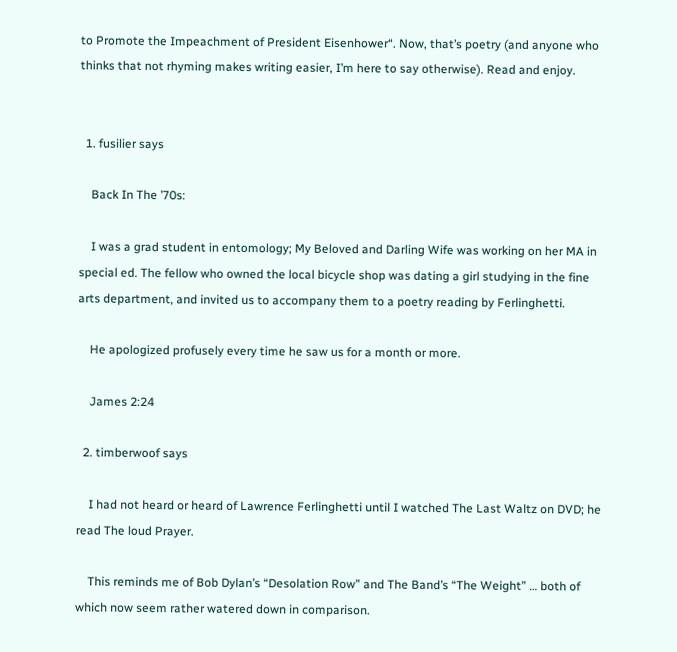to Promote the Impeachment of President Eisenhower“. Now, that’s poetry (and anyone who thinks that not rhyming makes writing easier, I’m here to say otherwise). Read and enjoy.


  1. fusilier says

    Back In The ’70s:

    I was a grad student in entomology; My Beloved and Darling Wife was working on her MA in special ed. The fellow who owned the local bicycle shop was dating a girl studying in the fine arts department, and invited us to accompany them to a poetry reading by Ferlinghetti.

    He apologized profusely every time he saw us for a month or more.

    James 2:24

  2. timberwoof says

    I had not heard or heard of Lawrence Ferlinghetti until I watched The Last Waltz on DVD; he read The loud Prayer.

    This reminds me of Bob Dylan’s “Desolation Row” and The Band’s “The Weight” … both of which now seem rather watered down in comparison.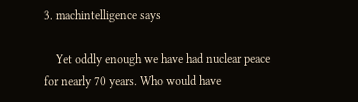3. machintelligence says

    Yet oddly enough we have had nuclear peace for nearly 70 years. Who would have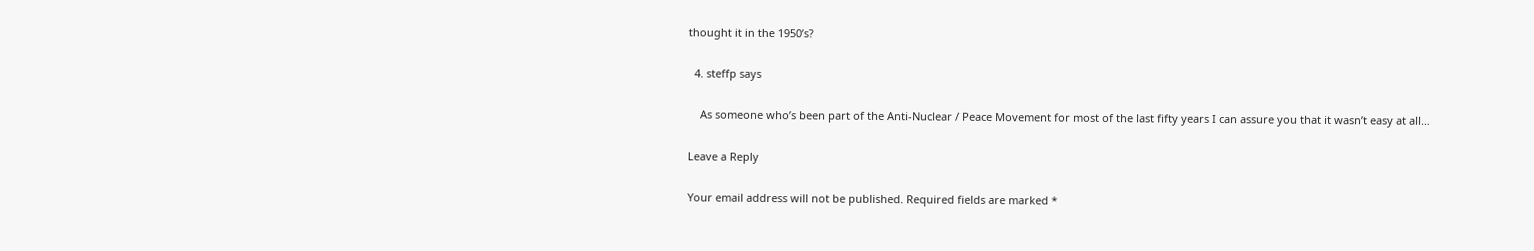thought it in the 1950’s?

  4. steffp says

    As someone who’s been part of the Anti-Nuclear / Peace Movement for most of the last fifty years I can assure you that it wasn’t easy at all…

Leave a Reply

Your email address will not be published. Required fields are marked *